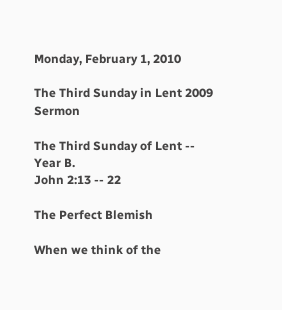Monday, February 1, 2010

The Third Sunday in Lent 2009 Sermon

The Third Sunday of Lent -- Year B.
John 2:13 -- 22

The Perfect Blemish

When we think of the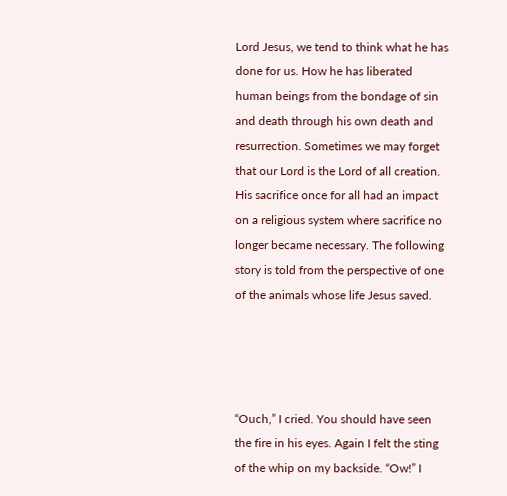Lord Jesus, we tend to think what he has done for us. How he has liberated human beings from the bondage of sin and death through his own death and resurrection. Sometimes we may forget that our Lord is the Lord of all creation. His sacrifice once for all had an impact on a religious system where sacrifice no longer became necessary. The following story is told from the perspective of one of the animals whose life Jesus saved.




“Ouch,” I cried. You should have seen the fire in his eyes. Again I felt the sting of the whip on my backside. “Ow!” I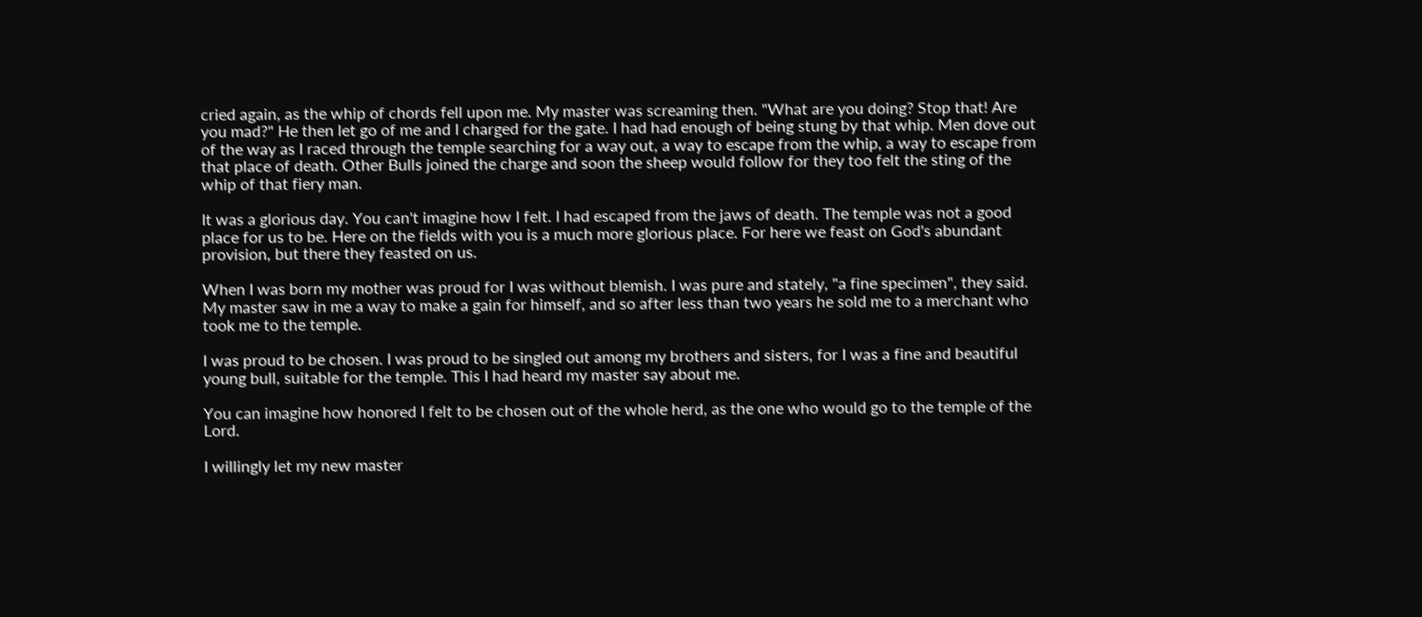cried again, as the whip of chords fell upon me. My master was screaming then. "What are you doing? Stop that! Are you mad?" He then let go of me and I charged for the gate. I had had enough of being stung by that whip. Men dove out of the way as I raced through the temple searching for a way out, a way to escape from the whip, a way to escape from that place of death. Other Bulls joined the charge and soon the sheep would follow for they too felt the sting of the whip of that fiery man.

It was a glorious day. You can't imagine how I felt. I had escaped from the jaws of death. The temple was not a good place for us to be. Here on the fields with you is a much more glorious place. For here we feast on God's abundant provision, but there they feasted on us.

When I was born my mother was proud for I was without blemish. I was pure and stately, "a fine specimen", they said. My master saw in me a way to make a gain for himself, and so after less than two years he sold me to a merchant who took me to the temple.

I was proud to be chosen. I was proud to be singled out among my brothers and sisters, for I was a fine and beautiful young bull, suitable for the temple. This I had heard my master say about me.

You can imagine how honored I felt to be chosen out of the whole herd, as the one who would go to the temple of the Lord.

I willingly let my new master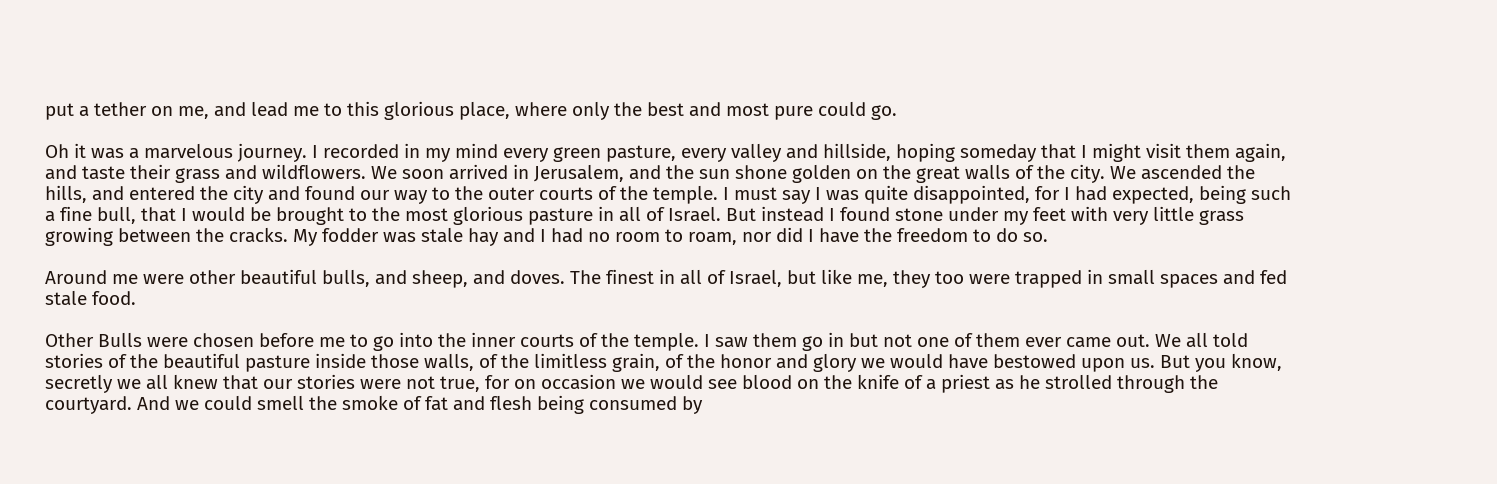put a tether on me, and lead me to this glorious place, where only the best and most pure could go.

Oh it was a marvelous journey. I recorded in my mind every green pasture, every valley and hillside, hoping someday that I might visit them again, and taste their grass and wildflowers. We soon arrived in Jerusalem, and the sun shone golden on the great walls of the city. We ascended the hills, and entered the city and found our way to the outer courts of the temple. I must say I was quite disappointed, for I had expected, being such a fine bull, that I would be brought to the most glorious pasture in all of Israel. But instead I found stone under my feet with very little grass growing between the cracks. My fodder was stale hay and I had no room to roam, nor did I have the freedom to do so.

Around me were other beautiful bulls, and sheep, and doves. The finest in all of Israel, but like me, they too were trapped in small spaces and fed stale food.

Other Bulls were chosen before me to go into the inner courts of the temple. I saw them go in but not one of them ever came out. We all told stories of the beautiful pasture inside those walls, of the limitless grain, of the honor and glory we would have bestowed upon us. But you know, secretly we all knew that our stories were not true, for on occasion we would see blood on the knife of a priest as he strolled through the courtyard. And we could smell the smoke of fat and flesh being consumed by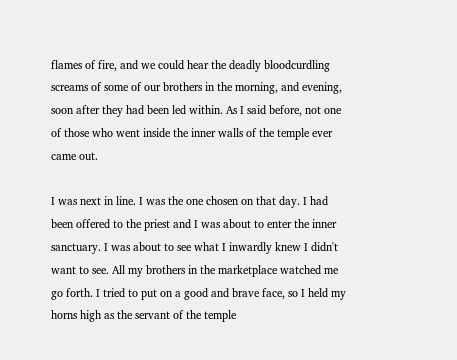flames of fire, and we could hear the deadly bloodcurdling screams of some of our brothers in the morning, and evening, soon after they had been led within. As I said before, not one of those who went inside the inner walls of the temple ever came out.

I was next in line. I was the one chosen on that day. I had been offered to the priest and I was about to enter the inner sanctuary. I was about to see what I inwardly knew I didn't want to see. All my brothers in the marketplace watched me go forth. I tried to put on a good and brave face, so I held my horns high as the servant of the temple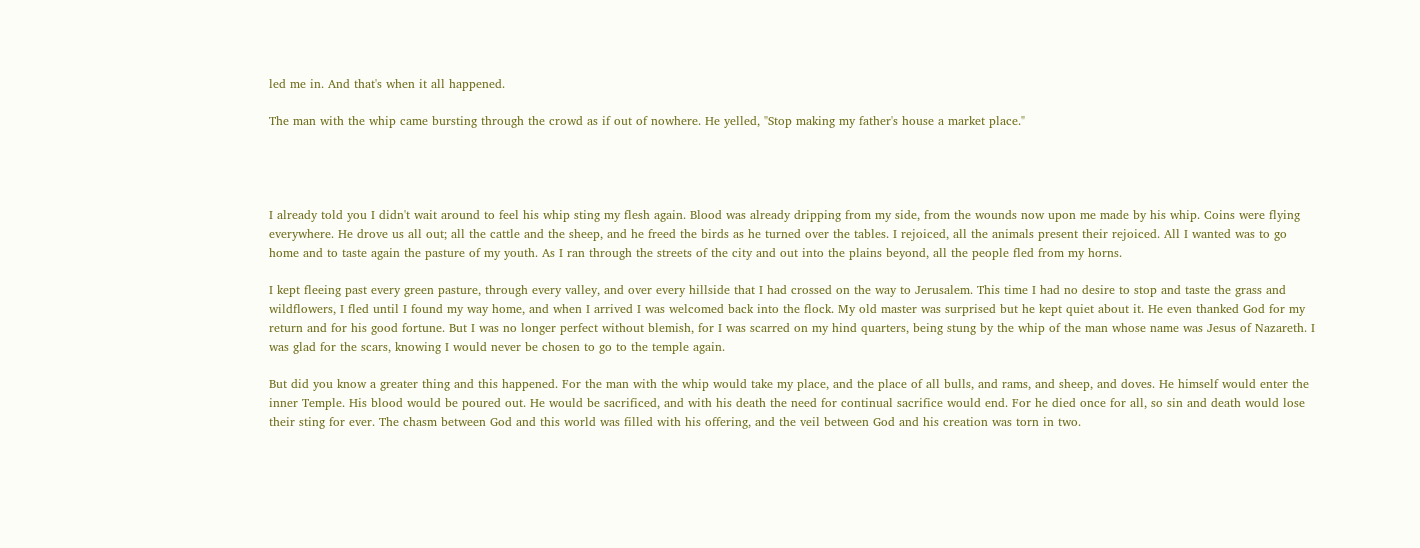led me in. And that's when it all happened.

The man with the whip came bursting through the crowd as if out of nowhere. He yelled, "Stop making my father's house a market place."




I already told you I didn't wait around to feel his whip sting my flesh again. Blood was already dripping from my side, from the wounds now upon me made by his whip. Coins were flying everywhere. He drove us all out; all the cattle and the sheep, and he freed the birds as he turned over the tables. I rejoiced, all the animals present their rejoiced. All I wanted was to go home and to taste again the pasture of my youth. As I ran through the streets of the city and out into the plains beyond, all the people fled from my horns.

I kept fleeing past every green pasture, through every valley, and over every hillside that I had crossed on the way to Jerusalem. This time I had no desire to stop and taste the grass and wildflowers, I fled until I found my way home, and when I arrived I was welcomed back into the flock. My old master was surprised but he kept quiet about it. He even thanked God for my return and for his good fortune. But I was no longer perfect without blemish, for I was scarred on my hind quarters, being stung by the whip of the man whose name was Jesus of Nazareth. I was glad for the scars, knowing I would never be chosen to go to the temple again.

But did you know a greater thing and this happened. For the man with the whip would take my place, and the place of all bulls, and rams, and sheep, and doves. He himself would enter the inner Temple. His blood would be poured out. He would be sacrificed, and with his death the need for continual sacrifice would end. For he died once for all, so sin and death would lose their sting for ever. The chasm between God and this world was filled with his offering, and the veil between God and his creation was torn in two.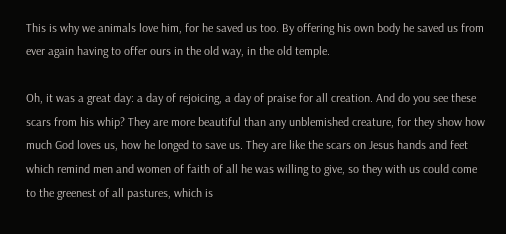This is why we animals love him, for he saved us too. By offering his own body he saved us from ever again having to offer ours in the old way, in the old temple.

Oh, it was a great day: a day of rejoicing, a day of praise for all creation. And do you see these scars from his whip? They are more beautiful than any unblemished creature, for they show how much God loves us, how he longed to save us. They are like the scars on Jesus hands and feet which remind men and women of faith of all he was willing to give, so they with us could come to the greenest of all pastures, which is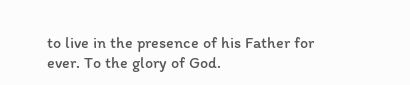to live in the presence of his Father for ever. To the glory of God.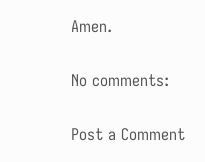Amen.

No comments:

Post a Comment